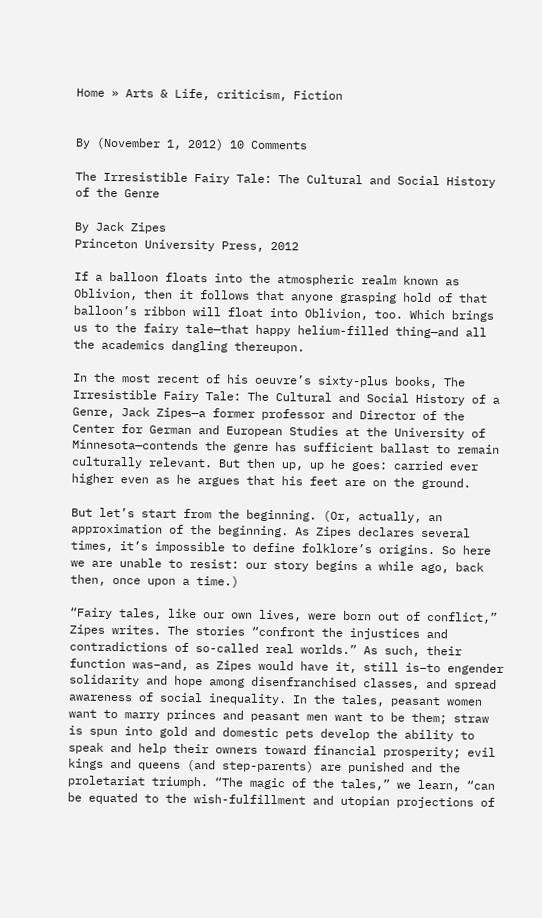Home » Arts & Life, criticism, Fiction


By (November 1, 2012) 10 Comments

The Irresistible Fairy Tale: The Cultural and Social History of the Genre

By Jack Zipes
Princeton University Press, 2012

If a balloon floats into the atmospheric realm known as Oblivion, then it follows that anyone grasping hold of that balloon’s ribbon will float into Oblivion, too. Which brings us to the fairy tale—that happy helium-filled thing—and all the academics dangling thereupon.

In the most recent of his oeuvre’s sixty-plus books, The Irresistible Fairy Tale: The Cultural and Social History of a Genre, Jack Zipes—a former professor and Director of the Center for German and European Studies at the University of Minnesota—contends the genre has sufficient ballast to remain culturally relevant. But then up, up he goes: carried ever higher even as he argues that his feet are on the ground.

But let’s start from the beginning. (Or, actually, an approximation of the beginning. As Zipes declares several times, it’s impossible to define folklore’s origins. So here we are unable to resist: our story begins a while ago, back then, once upon a time.)

“Fairy tales, like our own lives, were born out of conflict,” Zipes writes. The stories “confront the injustices and contradictions of so-called real worlds.” As such, their function was–and, as Zipes would have it, still is–to engender solidarity and hope among disenfranchised classes, and spread awareness of social inequality. In the tales, peasant women want to marry princes and peasant men want to be them; straw is spun into gold and domestic pets develop the ability to speak and help their owners toward financial prosperity; evil kings and queens (and step-parents) are punished and the proletariat triumph. “The magic of the tales,” we learn, “can be equated to the wish-fulfillment and utopian projections of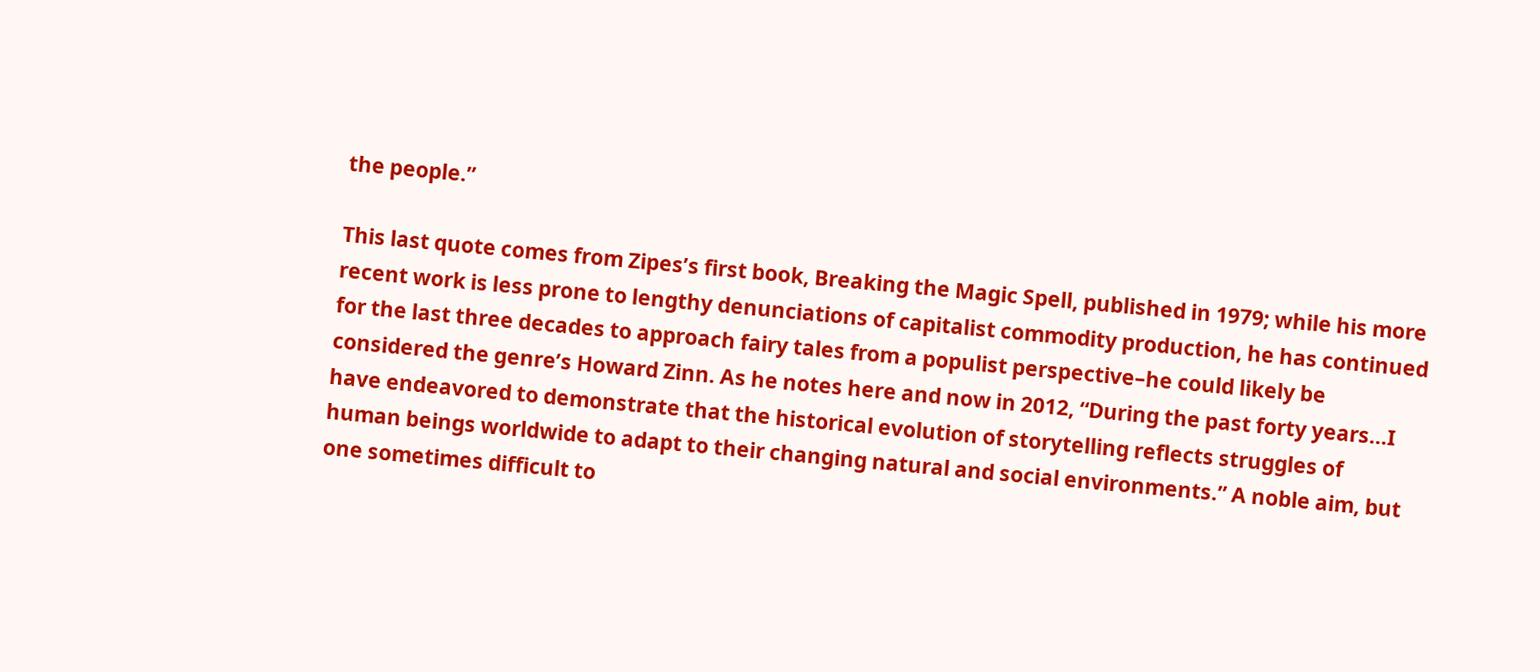the people.”

This last quote comes from Zipes’s first book, Breaking the Magic Spell, published in 1979; while his more recent work is less prone to lengthy denunciations of capitalist commodity production, he has continued for the last three decades to approach fairy tales from a populist perspective–he could likely be considered the genre’s Howard Zinn. As he notes here and now in 2012, “During the past forty years…I have endeavored to demonstrate that the historical evolution of storytelling reflects struggles of human beings worldwide to adapt to their changing natural and social environments.” A noble aim, but one sometimes difficult to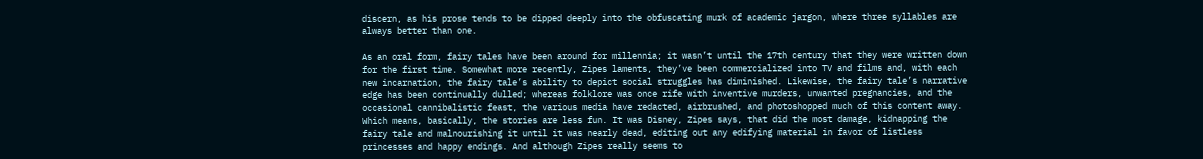discern, as his prose tends to be dipped deeply into the obfuscating murk of academic jargon, where three syllables are always better than one.

As an oral form, fairy tales have been around for millennia; it wasn’t until the 17th century that they were written down for the first time. Somewhat more recently, Zipes laments, they’ve been commercialized into TV and films and, with each new incarnation, the fairy tale’s ability to depict social struggles has diminished. Likewise, the fairy tale’s narrative edge has been continually dulled; whereas folklore was once rife with inventive murders, unwanted pregnancies, and the occasional cannibalistic feast, the various media have redacted, airbrushed, and photoshopped much of this content away. Which means, basically, the stories are less fun. It was Disney, Zipes says, that did the most damage, kidnapping the fairy tale and malnourishing it until it was nearly dead, editing out any edifying material in favor of listless princesses and happy endings. And although Zipes really seems to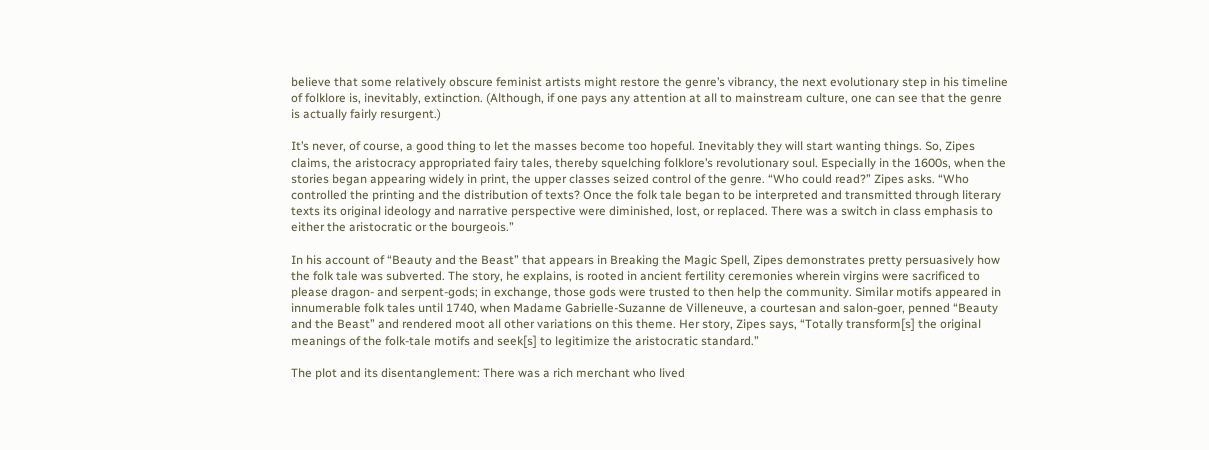believe that some relatively obscure feminist artists might restore the genre’s vibrancy, the next evolutionary step in his timeline of folklore is, inevitably, extinction. (Although, if one pays any attention at all to mainstream culture, one can see that the genre is actually fairly resurgent.)

It’s never, of course, a good thing to let the masses become too hopeful. Inevitably they will start wanting things. So, Zipes claims, the aristocracy appropriated fairy tales, thereby squelching folklore’s revolutionary soul. Especially in the 1600s, when the stories began appearing widely in print, the upper classes seized control of the genre. “Who could read?” Zipes asks. “Who controlled the printing and the distribution of texts? Once the folk tale began to be interpreted and transmitted through literary texts its original ideology and narrative perspective were diminished, lost, or replaced. There was a switch in class emphasis to either the aristocratic or the bourgeois.”

In his account of “Beauty and the Beast” that appears in Breaking the Magic Spell, Zipes demonstrates pretty persuasively how the folk tale was subverted. The story, he explains, is rooted in ancient fertility ceremonies wherein virgins were sacrificed to please dragon- and serpent-gods; in exchange, those gods were trusted to then help the community. Similar motifs appeared in innumerable folk tales until 1740, when Madame Gabrielle-Suzanne de Villeneuve, a courtesan and salon-goer, penned “Beauty and the Beast” and rendered moot all other variations on this theme. Her story, Zipes says, “Totally transform[s] the original meanings of the folk-tale motifs and seek[s] to legitimize the aristocratic standard.”

The plot and its disentanglement: There was a rich merchant who lived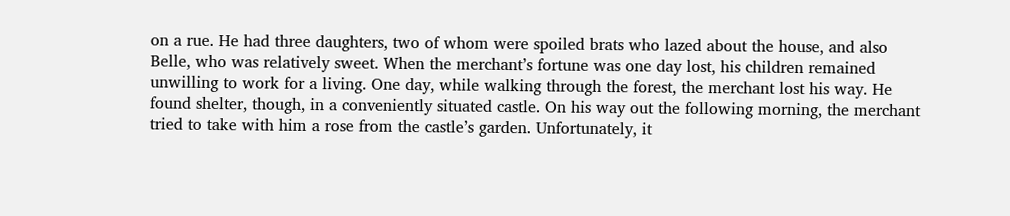on a rue. He had three daughters, two of whom were spoiled brats who lazed about the house, and also Belle, who was relatively sweet. When the merchant’s fortune was one day lost, his children remained unwilling to work for a living. One day, while walking through the forest, the merchant lost his way. He found shelter, though, in a conveniently situated castle. On his way out the following morning, the merchant tried to take with him a rose from the castle’s garden. Unfortunately, it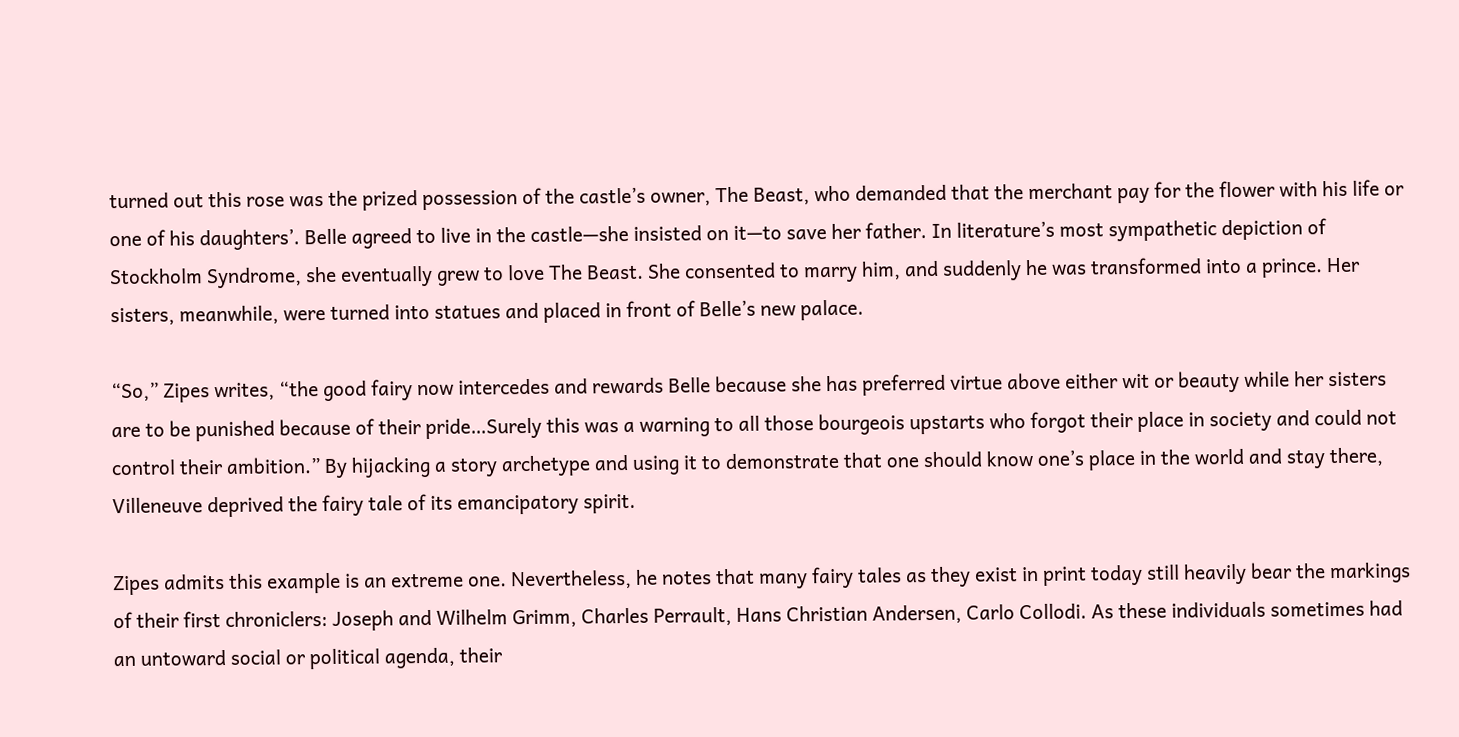turned out this rose was the prized possession of the castle’s owner, The Beast, who demanded that the merchant pay for the flower with his life or one of his daughters’. Belle agreed to live in the castle—she insisted on it—to save her father. In literature’s most sympathetic depiction of Stockholm Syndrome, she eventually grew to love The Beast. She consented to marry him, and suddenly he was transformed into a prince. Her sisters, meanwhile, were turned into statues and placed in front of Belle’s new palace.

“So,” Zipes writes, “the good fairy now intercedes and rewards Belle because she has preferred virtue above either wit or beauty while her sisters are to be punished because of their pride…Surely this was a warning to all those bourgeois upstarts who forgot their place in society and could not control their ambition.” By hijacking a story archetype and using it to demonstrate that one should know one’s place in the world and stay there, Villeneuve deprived the fairy tale of its emancipatory spirit.

Zipes admits this example is an extreme one. Nevertheless, he notes that many fairy tales as they exist in print today still heavily bear the markings of their first chroniclers: Joseph and Wilhelm Grimm, Charles Perrault, Hans Christian Andersen, Carlo Collodi. As these individuals sometimes had an untoward social or political agenda, their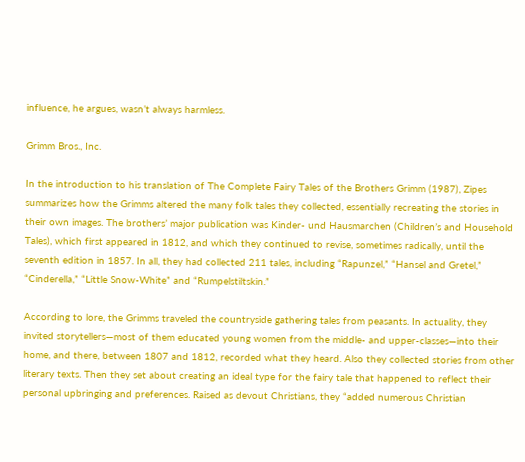influence, he argues, wasn’t always harmless.

Grimm Bros., Inc.

In the introduction to his translation of The Complete Fairy Tales of the Brothers Grimm (1987), Zipes summarizes how the Grimms altered the many folk tales they collected, essentially recreating the stories in their own images. The brothers’ major publication was Kinder- und Hausmarchen (Children’s and Household Tales), which first appeared in 1812, and which they continued to revise, sometimes radically, until the seventh edition in 1857. In all, they had collected 211 tales, including “Rapunzel,” “Hansel and Gretel,” “Cinderella,” “Little Snow-White” and “Rumpelstiltskin.”

According to lore, the Grimms traveled the countryside gathering tales from peasants. In actuality, they invited storytellers—most of them educated young women from the middle- and upper-classes—into their home, and there, between 1807 and 1812, recorded what they heard. Also they collected stories from other literary texts. Then they set about creating an ideal type for the fairy tale that happened to reflect their personal upbringing and preferences. Raised as devout Christians, they “added numerous Christian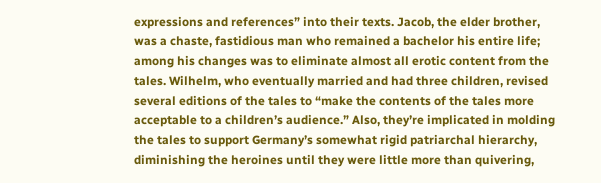expressions and references” into their texts. Jacob, the elder brother, was a chaste, fastidious man who remained a bachelor his entire life; among his changes was to eliminate almost all erotic content from the tales. Wilhelm, who eventually married and had three children, revised several editions of the tales to “make the contents of the tales more acceptable to a children’s audience.” Also, they’re implicated in molding the tales to support Germany’s somewhat rigid patriarchal hierarchy, diminishing the heroines until they were little more than quivering,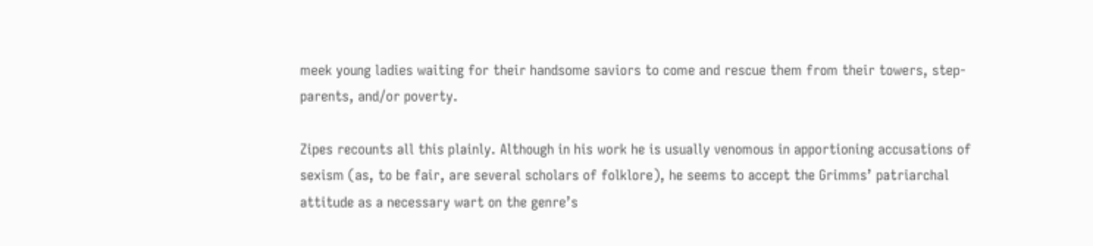meek young ladies waiting for their handsome saviors to come and rescue them from their towers, step-parents, and/or poverty.

Zipes recounts all this plainly. Although in his work he is usually venomous in apportioning accusations of sexism (as, to be fair, are several scholars of folklore), he seems to accept the Grimms’ patriarchal attitude as a necessary wart on the genre’s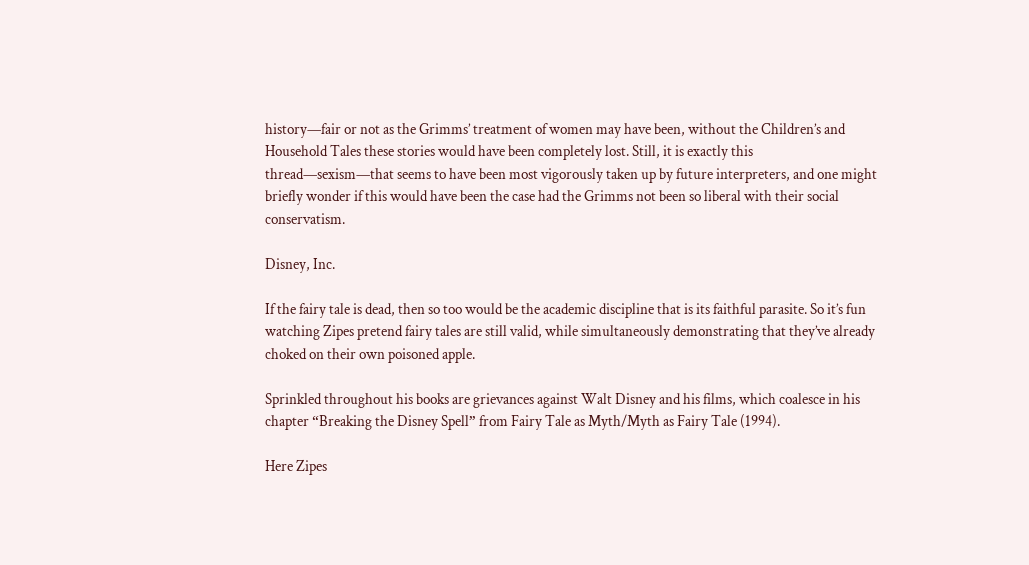history—fair or not as the Grimms’ treatment of women may have been, without the Children’s and Household Tales these stories would have been completely lost. Still, it is exactly this thread—sexism—that seems to have been most vigorously taken up by future interpreters, and one might briefly wonder if this would have been the case had the Grimms not been so liberal with their social conservatism.

Disney, Inc.

If the fairy tale is dead, then so too would be the academic discipline that is its faithful parasite. So it’s fun watching Zipes pretend fairy tales are still valid, while simultaneously demonstrating that they’ve already choked on their own poisoned apple.

Sprinkled throughout his books are grievances against Walt Disney and his films, which coalesce in his chapter “Breaking the Disney Spell” from Fairy Tale as Myth/Myth as Fairy Tale (1994).

Here Zipes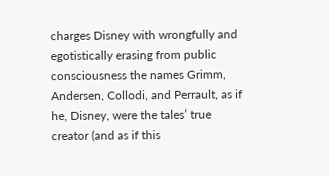charges Disney with wrongfully and egotistically erasing from public consciousness the names Grimm, Andersen, Collodi, and Perrault, as if he, Disney, were the tales’ true creator (and as if this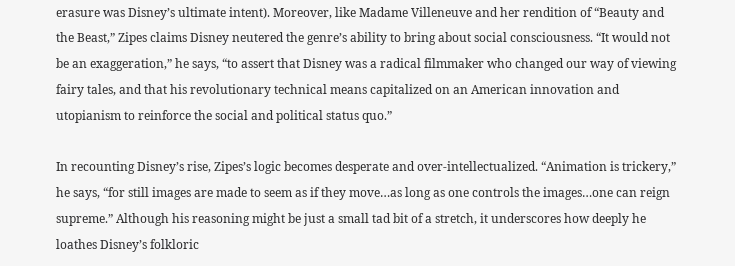erasure was Disney’s ultimate intent). Moreover, like Madame Villeneuve and her rendition of “Beauty and the Beast,” Zipes claims Disney neutered the genre’s ability to bring about social consciousness. “It would not be an exaggeration,” he says, “to assert that Disney was a radical filmmaker who changed our way of viewing fairy tales, and that his revolutionary technical means capitalized on an American innovation and utopianism to reinforce the social and political status quo.”

In recounting Disney’s rise, Zipes’s logic becomes desperate and over-intellectualized. “Animation is trickery,” he says, “for still images are made to seem as if they move…as long as one controls the images…one can reign supreme.” Although his reasoning might be just a small tad bit of a stretch, it underscores how deeply he loathes Disney’s folkloric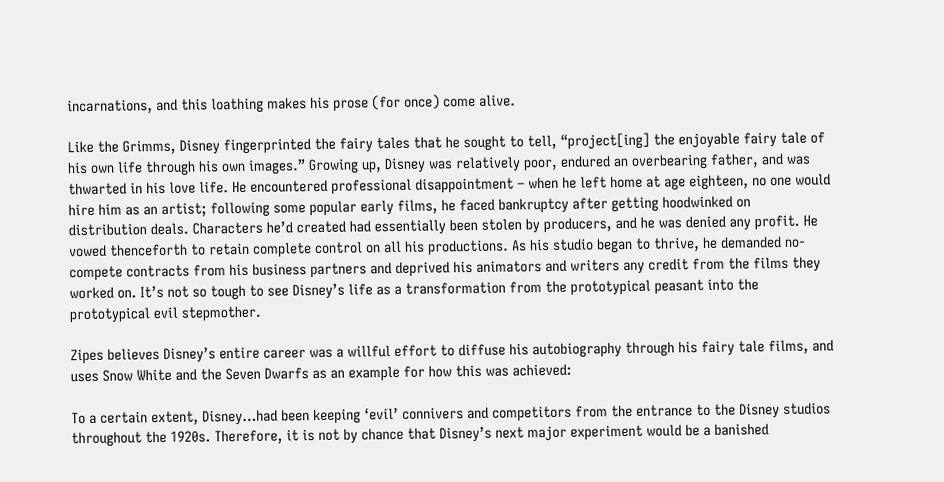incarnations, and this loathing makes his prose (for once) come alive.

Like the Grimms, Disney fingerprinted the fairy tales that he sought to tell, “project[ing] the enjoyable fairy tale of his own life through his own images.” Growing up, Disney was relatively poor, endured an overbearing father, and was thwarted in his love life. He encountered professional disappointment – when he left home at age eighteen, no one would hire him as an artist; following some popular early films, he faced bankruptcy after getting hoodwinked on distribution deals. Characters he’d created had essentially been stolen by producers, and he was denied any profit. He vowed thenceforth to retain complete control on all his productions. As his studio began to thrive, he demanded no-compete contracts from his business partners and deprived his animators and writers any credit from the films they worked on. It’s not so tough to see Disney’s life as a transformation from the prototypical peasant into the prototypical evil stepmother.

Zipes believes Disney’s entire career was a willful effort to diffuse his autobiography through his fairy tale films, and uses Snow White and the Seven Dwarfs as an example for how this was achieved:

To a certain extent, Disney…had been keeping ‘evil’ connivers and competitors from the entrance to the Disney studios throughout the 1920s. Therefore, it is not by chance that Disney’s next major experiment would be a banished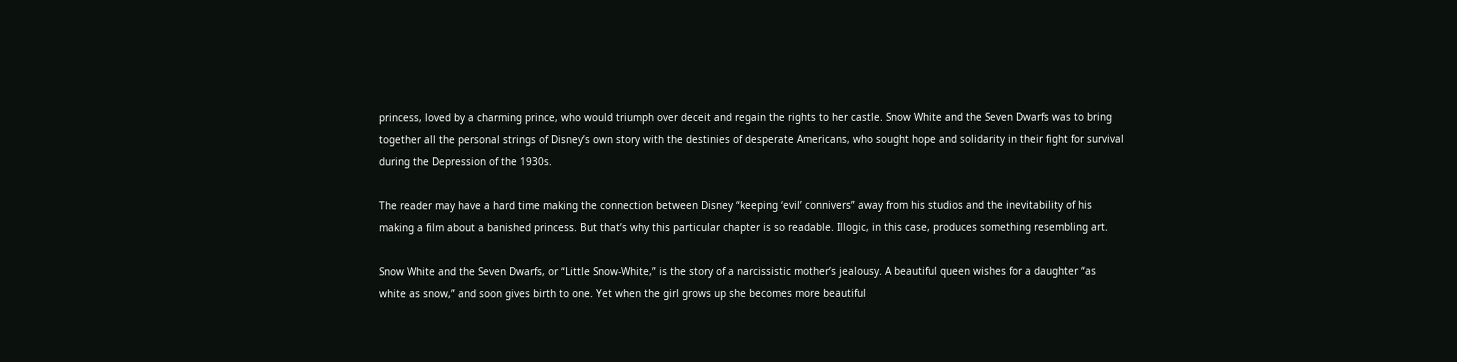princess, loved by a charming prince, who would triumph over deceit and regain the rights to her castle. Snow White and the Seven Dwarfs was to bring together all the personal strings of Disney’s own story with the destinies of desperate Americans, who sought hope and solidarity in their fight for survival during the Depression of the 1930s.

The reader may have a hard time making the connection between Disney “keeping ‘evil’ connivers” away from his studios and the inevitability of his making a film about a banished princess. But that’s why this particular chapter is so readable. Illogic, in this case, produces something resembling art.

Snow White and the Seven Dwarfs, or “Little Snow-White,” is the story of a narcissistic mother’s jealousy. A beautiful queen wishes for a daughter “as white as snow,” and soon gives birth to one. Yet when the girl grows up she becomes more beautiful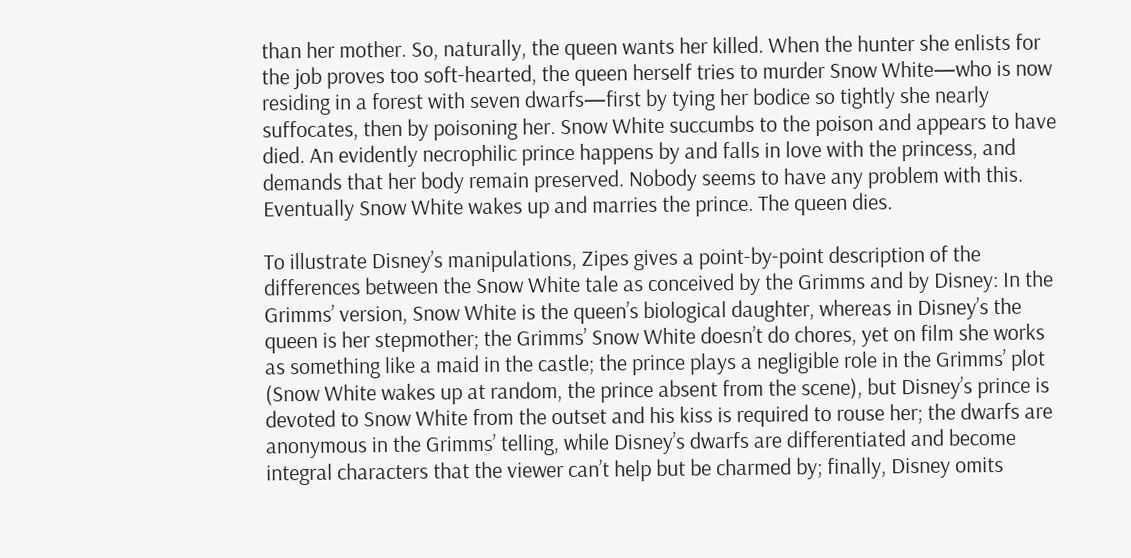than her mother. So, naturally, the queen wants her killed. When the hunter she enlists for the job proves too soft-hearted, the queen herself tries to murder Snow White—who is now residing in a forest with seven dwarfs—first by tying her bodice so tightly she nearly suffocates, then by poisoning her. Snow White succumbs to the poison and appears to have died. An evidently necrophilic prince happens by and falls in love with the princess, and demands that her body remain preserved. Nobody seems to have any problem with this. Eventually Snow White wakes up and marries the prince. The queen dies.

To illustrate Disney’s manipulations, Zipes gives a point-by-point description of the differences between the Snow White tale as conceived by the Grimms and by Disney: In the Grimms’ version, Snow White is the queen’s biological daughter, whereas in Disney’s the queen is her stepmother; the Grimms’ Snow White doesn’t do chores, yet on film she works as something like a maid in the castle; the prince plays a negligible role in the Grimms’ plot (Snow White wakes up at random, the prince absent from the scene), but Disney’s prince is devoted to Snow White from the outset and his kiss is required to rouse her; the dwarfs are anonymous in the Grimms’ telling, while Disney’s dwarfs are differentiated and become integral characters that the viewer can’t help but be charmed by; finally, Disney omits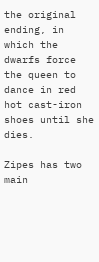the original ending, in which the dwarfs force the queen to dance in red hot cast-iron shoes until she dies.

Zipes has two main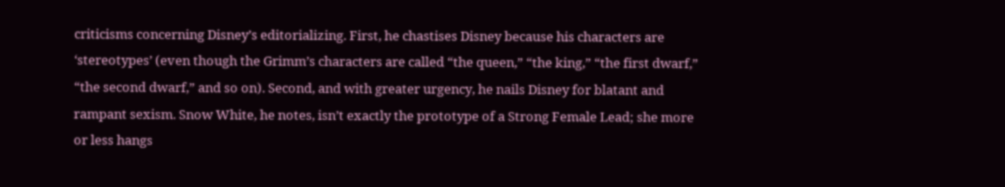criticisms concerning Disney’s editorializing. First, he chastises Disney because his characters are ‘stereotypes’ (even though the Grimm’s characters are called “the queen,” “the king,” “the first dwarf,” “the second dwarf,” and so on). Second, and with greater urgency, he nails Disney for blatant and rampant sexism. Snow White, he notes, isn’t exactly the prototype of a Strong Female Lead; she more or less hangs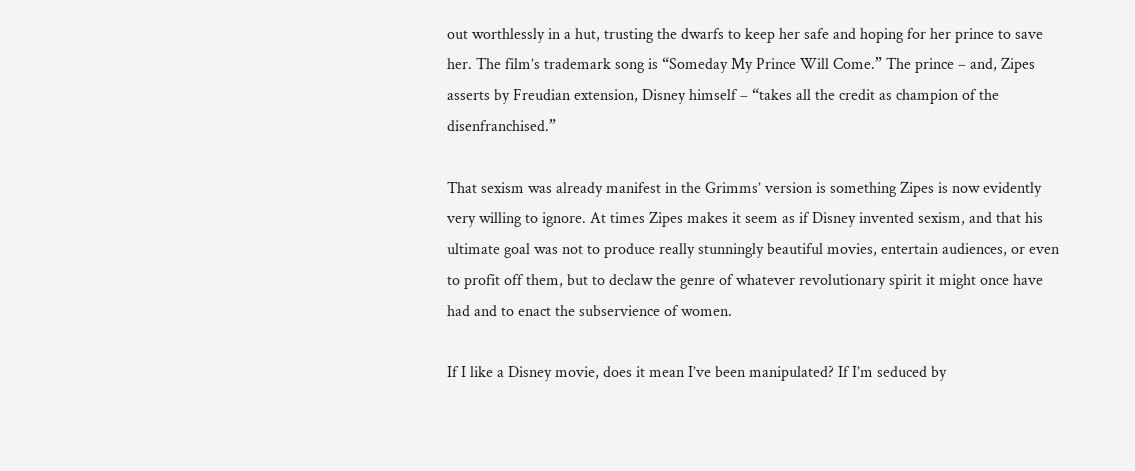out worthlessly in a hut, trusting the dwarfs to keep her safe and hoping for her prince to save her. The film’s trademark song is “Someday My Prince Will Come.” The prince – and, Zipes asserts by Freudian extension, Disney himself – “takes all the credit as champion of the disenfranchised.”

That sexism was already manifest in the Grimms’ version is something Zipes is now evidently very willing to ignore. At times Zipes makes it seem as if Disney invented sexism, and that his ultimate goal was not to produce really stunningly beautiful movies, entertain audiences, or even to profit off them, but to declaw the genre of whatever revolutionary spirit it might once have had and to enact the subservience of women.

If I like a Disney movie, does it mean I’ve been manipulated? If I’m seduced by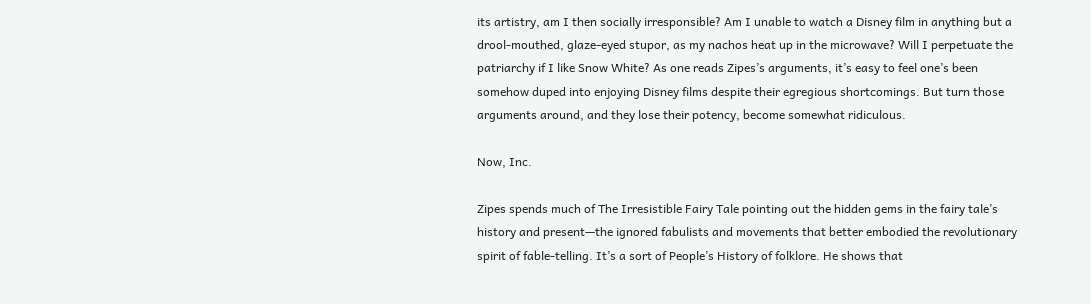its artistry, am I then socially irresponsible? Am I unable to watch a Disney film in anything but a drool-mouthed, glaze-eyed stupor, as my nachos heat up in the microwave? Will I perpetuate the patriarchy if I like Snow White? As one reads Zipes’s arguments, it’s easy to feel one’s been somehow duped into enjoying Disney films despite their egregious shortcomings. But turn those arguments around, and they lose their potency, become somewhat ridiculous.

Now, Inc.

Zipes spends much of The Irresistible Fairy Tale pointing out the hidden gems in the fairy tale’s history and present—the ignored fabulists and movements that better embodied the revolutionary spirit of fable-telling. It’s a sort of People’s History of folklore. He shows that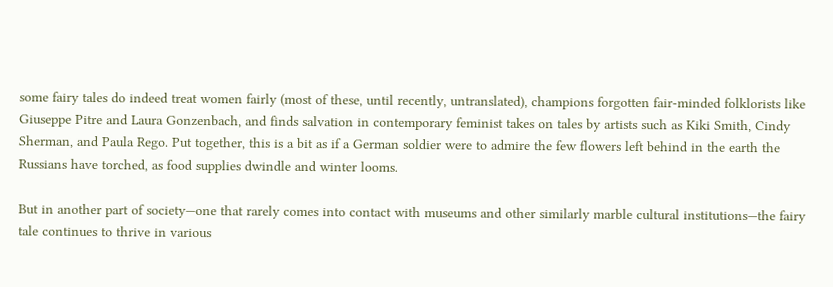some fairy tales do indeed treat women fairly (most of these, until recently, untranslated), champions forgotten fair-minded folklorists like Giuseppe Pitre and Laura Gonzenbach, and finds salvation in contemporary feminist takes on tales by artists such as Kiki Smith, Cindy Sherman, and Paula Rego. Put together, this is a bit as if a German soldier were to admire the few flowers left behind in the earth the Russians have torched, as food supplies dwindle and winter looms.

But in another part of society—one that rarely comes into contact with museums and other similarly marble cultural institutions—the fairy tale continues to thrive in various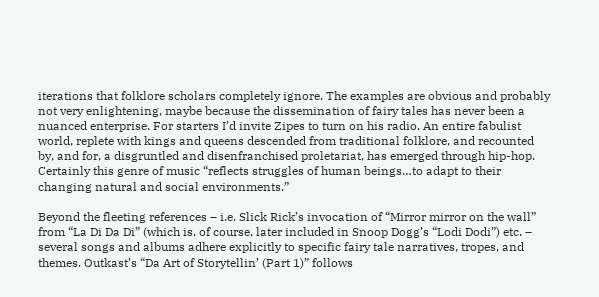iterations that folklore scholars completely ignore. The examples are obvious and probably not very enlightening, maybe because the dissemination of fairy tales has never been a nuanced enterprise. For starters I’d invite Zipes to turn on his radio. An entire fabulist world, replete with kings and queens descended from traditional folklore, and recounted by, and for, a disgruntled and disenfranchised proletariat, has emerged through hip-hop. Certainly this genre of music “reflects struggles of human beings…to adapt to their changing natural and social environments.”

Beyond the fleeting references – i.e. Slick Rick’s invocation of “Mirror mirror on the wall” from “La Di Da Di” (which is, of course, later included in Snoop Dogg’s “Lodi Dodi”) etc. – several songs and albums adhere explicitly to specific fairy tale narratives, tropes, and themes. Outkast’s “Da Art of Storytellin’ (Part 1)” follows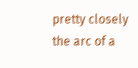pretty closely the arc of a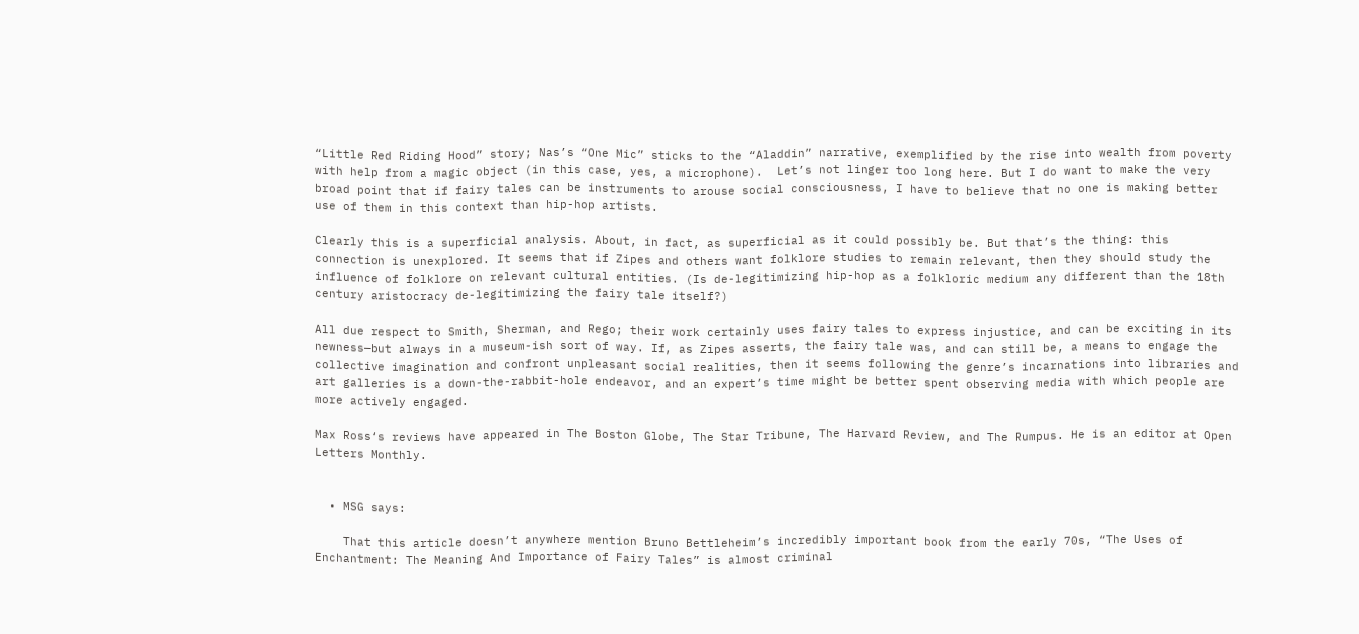“Little Red Riding Hood” story; Nas’s “One Mic” sticks to the “Aladdin” narrative, exemplified by the rise into wealth from poverty with help from a magic object (in this case, yes, a microphone).  Let’s not linger too long here. But I do want to make the very broad point that if fairy tales can be instruments to arouse social consciousness, I have to believe that no one is making better use of them in this context than hip-hop artists.

Clearly this is a superficial analysis. About, in fact, as superficial as it could possibly be. But that’s the thing: this connection is unexplored. It seems that if Zipes and others want folklore studies to remain relevant, then they should study the influence of folklore on relevant cultural entities. (Is de-legitimizing hip-hop as a folkloric medium any different than the 18th century aristocracy de-legitimizing the fairy tale itself?)

All due respect to Smith, Sherman, and Rego; their work certainly uses fairy tales to express injustice, and can be exciting in its newness—but always in a museum-ish sort of way. If, as Zipes asserts, the fairy tale was, and can still be, a means to engage the collective imagination and confront unpleasant social realities, then it seems following the genre’s incarnations into libraries and art galleries is a down-the-rabbit-hole endeavor, and an expert’s time might be better spent observing media with which people are more actively engaged.

Max Ross‘s reviews have appeared in The Boston Globe, The Star Tribune, The Harvard Review, and The Rumpus. He is an editor at Open Letters Monthly.


  • MSG says:

    That this article doesn’t anywhere mention Bruno Bettleheim’s incredibly important book from the early 70s, “The Uses of Enchantment: The Meaning And Importance of Fairy Tales” is almost criminal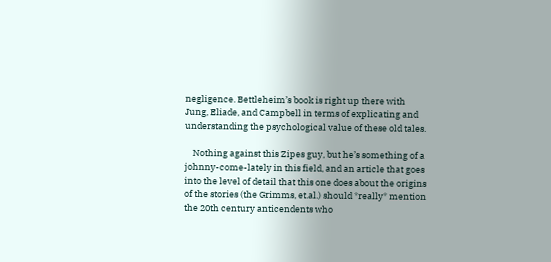negligence. Bettleheim’s book is right up there with Jung, Eliade, and Campbell in terms of explicating and understanding the psychological value of these old tales.

    Nothing against this Zipes guy, but he’s something of a johnny-come-lately in this field, and an article that goes into the level of detail that this one does about the origins of the stories (the Grimms, et.al.) should *really* mention the 20th century anticendents who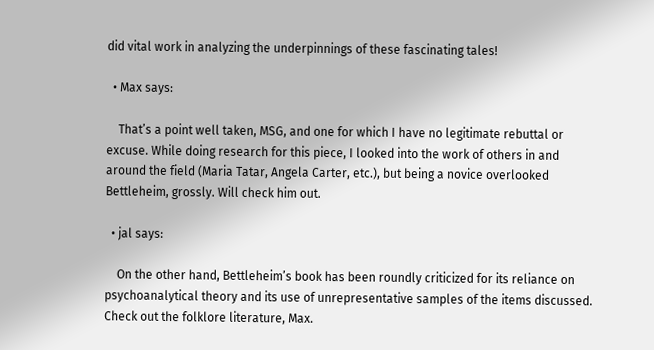did vital work in analyzing the underpinnings of these fascinating tales!

  • Max says:

    That’s a point well taken, MSG, and one for which I have no legitimate rebuttal or excuse. While doing research for this piece, I looked into the work of others in and around the field (Maria Tatar, Angela Carter, etc.), but being a novice overlooked Bettleheim, grossly. Will check him out.

  • jal says:

    On the other hand, Bettleheim’s book has been roundly criticized for its reliance on psychoanalytical theory and its use of unrepresentative samples of the items discussed. Check out the folklore literature, Max.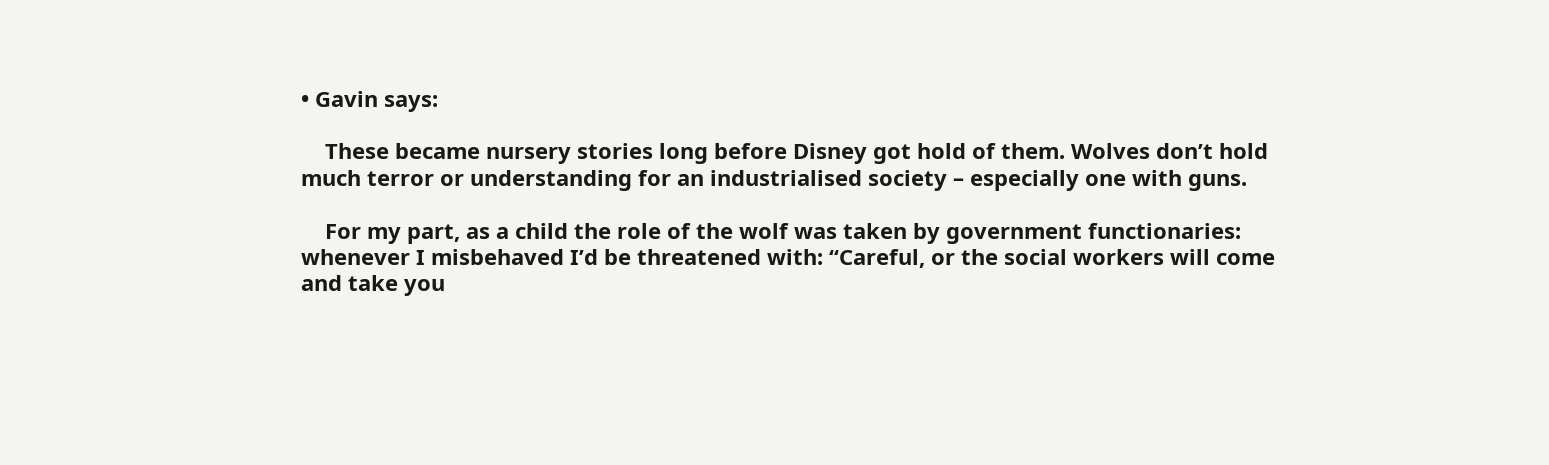• Gavin says:

    These became nursery stories long before Disney got hold of them. Wolves don’t hold much terror or understanding for an industrialised society – especially one with guns.

    For my part, as a child the role of the wolf was taken by government functionaries: whenever I misbehaved I’d be threatened with: “Careful, or the social workers will come and take you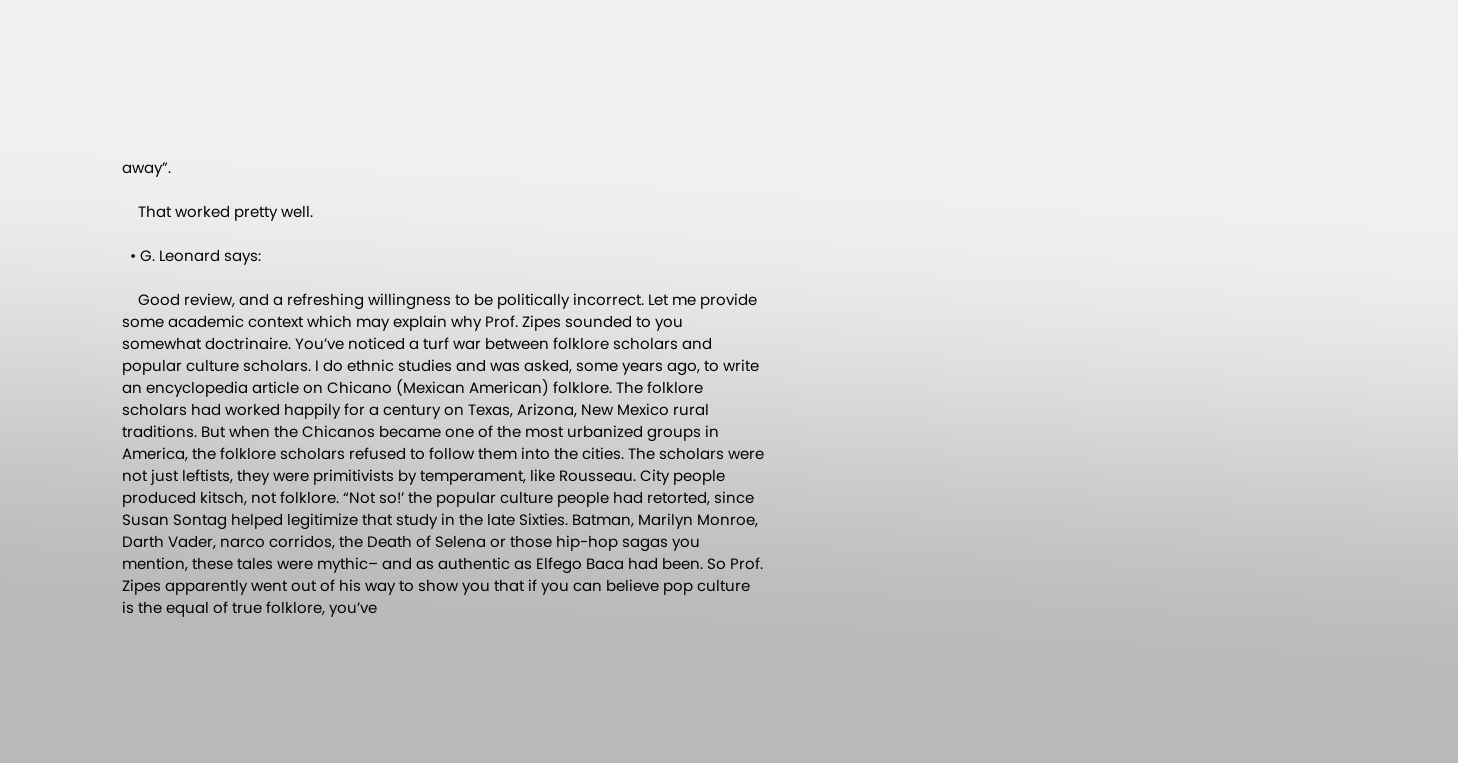away”.

    That worked pretty well.

  • G. Leonard says:

    Good review, and a refreshing willingness to be politically incorrect. Let me provide some academic context which may explain why Prof. Zipes sounded to you somewhat doctrinaire. You’ve noticed a turf war between folklore scholars and popular culture scholars. I do ethnic studies and was asked, some years ago, to write an encyclopedia article on Chicano (Mexican American) folklore. The folklore scholars had worked happily for a century on Texas, Arizona, New Mexico rural traditions. But when the Chicanos became one of the most urbanized groups in America, the folklore scholars refused to follow them into the cities. The scholars were not just leftists, they were primitivists by temperament, like Rousseau. City people produced kitsch, not folklore. “Not so!’ the popular culture people had retorted, since Susan Sontag helped legitimize that study in the late Sixties. Batman, Marilyn Monroe, Darth Vader, narco corridos, the Death of Selena or those hip-hop sagas you mention, these tales were mythic– and as authentic as Elfego Baca had been. So Prof. Zipes apparently went out of his way to show you that if you can believe pop culture is the equal of true folklore, you’ve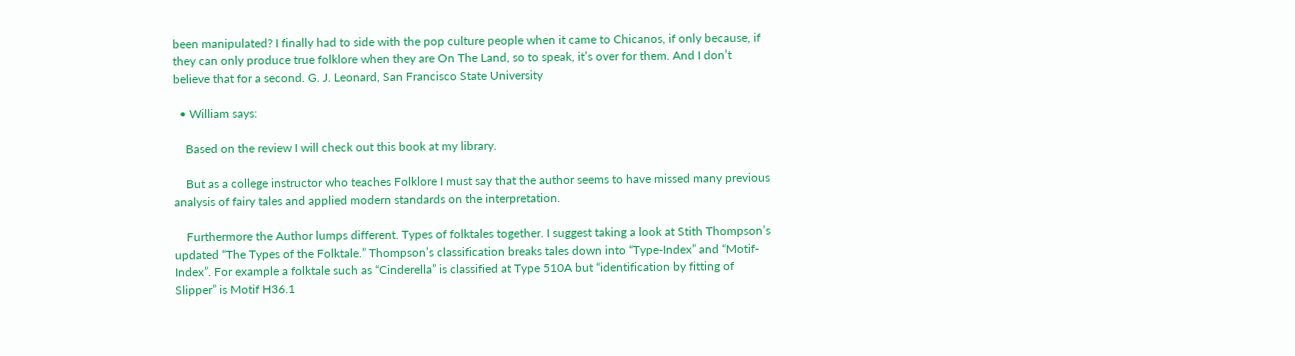been manipulated? I finally had to side with the pop culture people when it came to Chicanos, if only because, if they can only produce true folklore when they are On The Land, so to speak, it’s over for them. And I don’t believe that for a second. G. J. Leonard, San Francisco State University

  • William says:

    Based on the review I will check out this book at my library.

    But as a college instructor who teaches Folklore I must say that the author seems to have missed many previous analysis of fairy tales and applied modern standards on the interpretation.

    Furthermore the Author lumps different. Types of folktales together. I suggest taking a look at Stith Thompson’s updated “The Types of the Folktale.” Thompson’s classification breaks tales down into “Type-Index” and “Motif-Index”. For example a folktale such as “Cinderella” is classified at Type 510A but “identification by fitting of Slipper” is Motif H36.1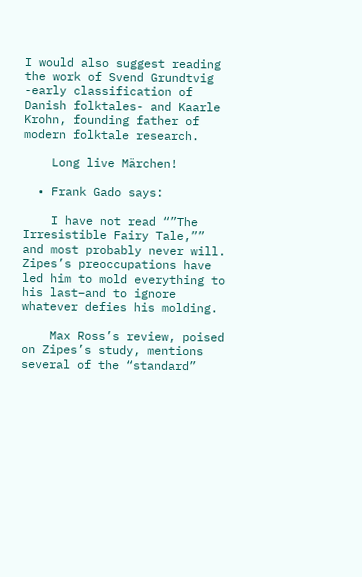I would also suggest reading the work of Svend Grundtvig -early classification of Danish folktales- and Kaarle Krohn, founding father of modern folktale research.

    Long live Märchen!

  • Frank Gado says:

    I have not read “”The Irresistible Fairy Tale,”” and most probably never will. Zipes’s preoccupations have led him to mold everything to his last–and to ignore whatever defies his molding.

    Max Ross’s review, poised on Zipes’s study, mentions several of the “standard”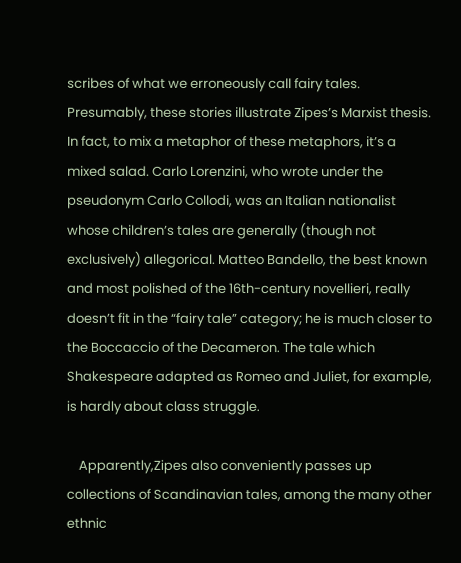scribes of what we erroneously call fairy tales. Presumably, these stories illustrate Zipes’s Marxist thesis. In fact, to mix a metaphor of these metaphors, it’s a mixed salad. Carlo Lorenzini, who wrote under the pseudonym Carlo Collodi, was an Italian nationalist whose children’s tales are generally (though not exclusively) allegorical. Matteo Bandello, the best known and most polished of the 16th-century novellieri, really doesn’t fit in the “fairy tale” category; he is much closer to the Boccaccio of the Decameron. The tale which Shakespeare adapted as Romeo and Juliet, for example, is hardly about class struggle.

    Apparently,Zipes also conveniently passes up collections of Scandinavian tales, among the many other ethnic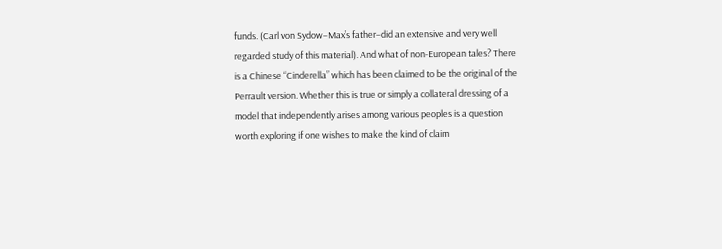funds. (Carl von Sydow–Max’s father–did an extensive and very well regarded study of this material). And what of non-European tales? There is a Chinese “Cinderella” which has been claimed to be the original of the Perrault version. Whether this is true or simply a collateral dressing of a model that independently arises among various peoples is a question worth exploring if one wishes to make the kind of claim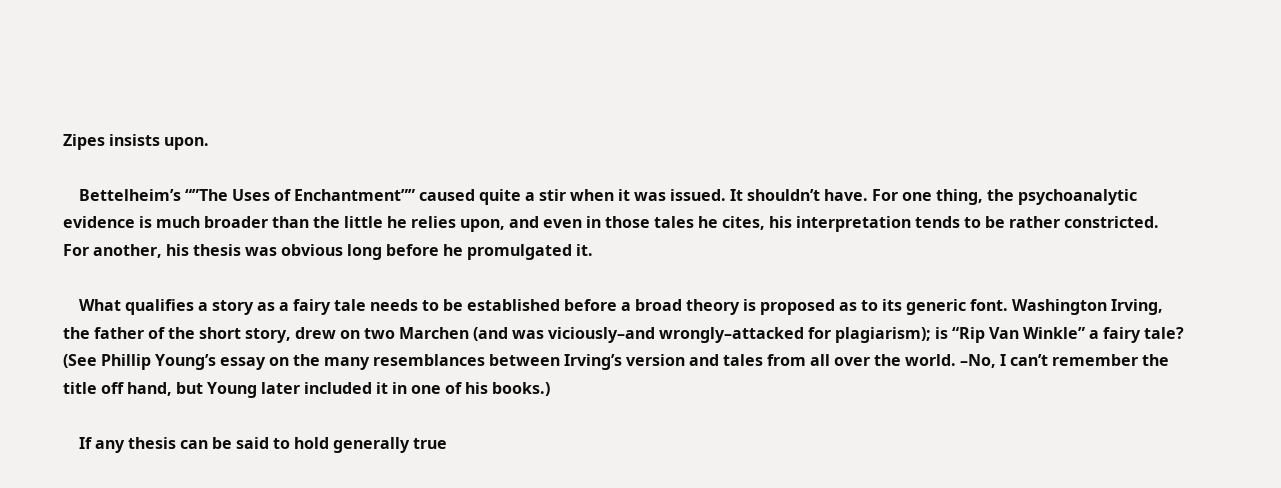Zipes insists upon.

    Bettelheim’s “”The Uses of Enchantment”” caused quite a stir when it was issued. It shouldn’t have. For one thing, the psychoanalytic evidence is much broader than the little he relies upon, and even in those tales he cites, his interpretation tends to be rather constricted. For another, his thesis was obvious long before he promulgated it.

    What qualifies a story as a fairy tale needs to be established before a broad theory is proposed as to its generic font. Washington Irving, the father of the short story, drew on two Marchen (and was viciously–and wrongly–attacked for plagiarism); is “Rip Van Winkle” a fairy tale? (See Phillip Young’s essay on the many resemblances between Irving’s version and tales from all over the world. –No, I can’t remember the title off hand, but Young later included it in one of his books.)

    If any thesis can be said to hold generally true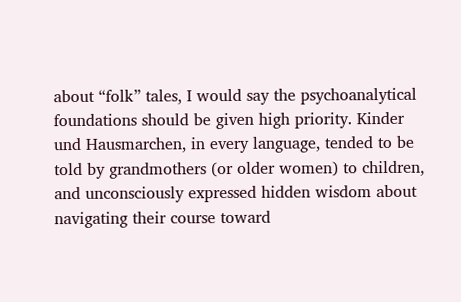about “folk” tales, I would say the psychoanalytical foundations should be given high priority. Kinder und Hausmarchen, in every language, tended to be told by grandmothers (or older women) to children, and unconsciously expressed hidden wisdom about navigating their course toward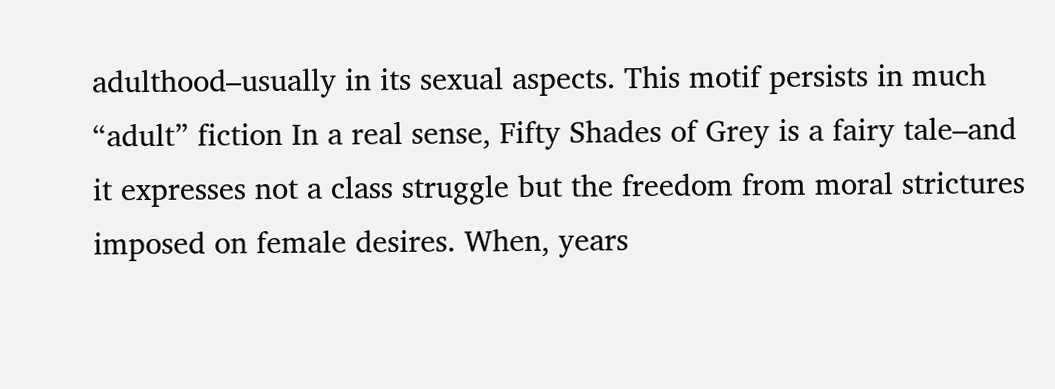adulthood–usually in its sexual aspects. This motif persists in much “adult” fiction In a real sense, Fifty Shades of Grey is a fairy tale–and it expresses not a class struggle but the freedom from moral strictures imposed on female desires. When, years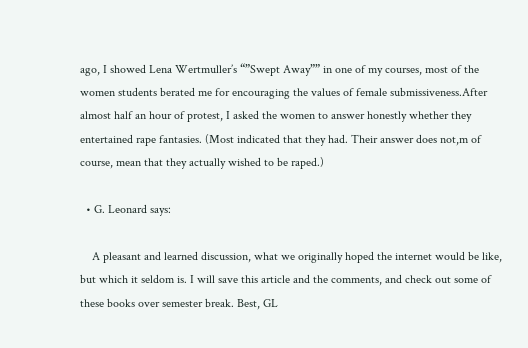ago, I showed Lena Wertmuller’s “”Swept Away”” in one of my courses, most of the women students berated me for encouraging the values of female submissiveness.After almost half an hour of protest, I asked the women to answer honestly whether they entertained rape fantasies. (Most indicated that they had. Their answer does not,m of course, mean that they actually wished to be raped.)

  • G. Leonard says:

    A pleasant and learned discussion, what we originally hoped the internet would be like, but which it seldom is. I will save this article and the comments, and check out some of these books over semester break. Best, GL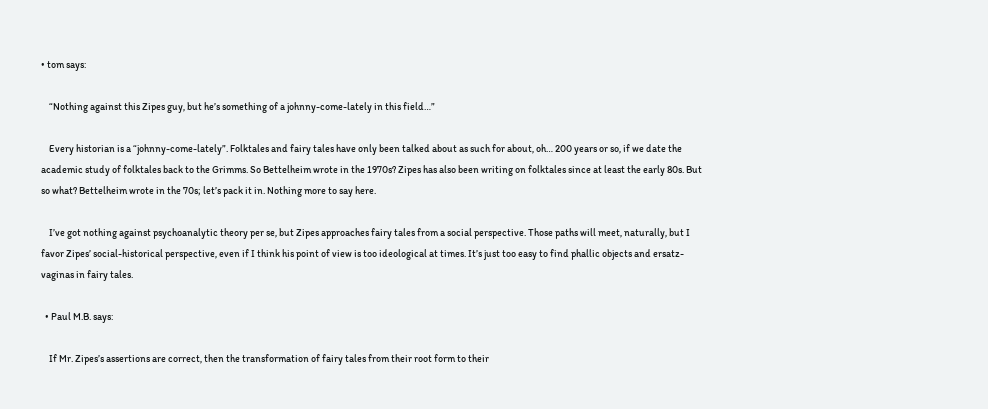• tom says:

    “Nothing against this Zipes guy, but he’s something of a johnny-come-lately in this field…”

    Every historian is a “johnny-come-lately”. Folktales and fairy tales have only been talked about as such for about, oh… 200 years or so, if we date the academic study of folktales back to the Grimms. So Bettelheim wrote in the 1970s? Zipes has also been writing on folktales since at least the early 80s. But so what? Bettelheim wrote in the 70s; let’s pack it in. Nothing more to say here.

    I’ve got nothing against psychoanalytic theory per se, but Zipes approaches fairy tales from a social perspective. Those paths will meet, naturally, but I favor Zipes’ social-historical perspective, even if I think his point of view is too ideological at times. It’s just too easy to find phallic objects and ersatz-vaginas in fairy tales.

  • Paul M.B. says:

    If Mr. Zipes’s assertions are correct, then the transformation of fairy tales from their root form to their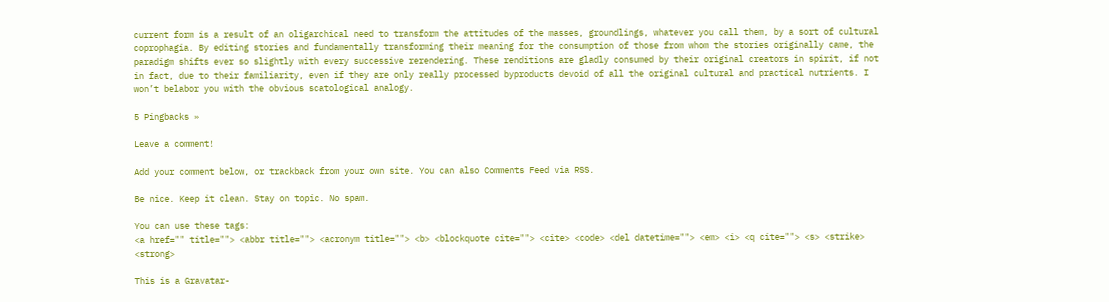current form is a result of an oligarchical need to transform the attitudes of the masses, groundlings, whatever you call them, by a sort of cultural coprophagia. By editing stories and fundamentally transforming their meaning for the consumption of those from whom the stories originally came, the paradigm shifts ever so slightly with every successive rerendering. These renditions are gladly consumed by their original creators in spirit, if not in fact, due to their familiarity, even if they are only really processed byproducts devoid of all the original cultural and practical nutrients. I won’t belabor you with the obvious scatological analogy.

5 Pingbacks »

Leave a comment!

Add your comment below, or trackback from your own site. You can also Comments Feed via RSS.

Be nice. Keep it clean. Stay on topic. No spam.

You can use these tags:
<a href="" title=""> <abbr title=""> <acronym title=""> <b> <blockquote cite=""> <cite> <code> <del datetime=""> <em> <i> <q cite=""> <s> <strike> <strong>

This is a Gravatar-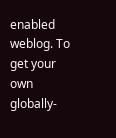enabled weblog. To get your own globally-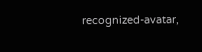recognized-avatar,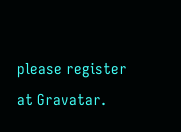please register at Gravatar.